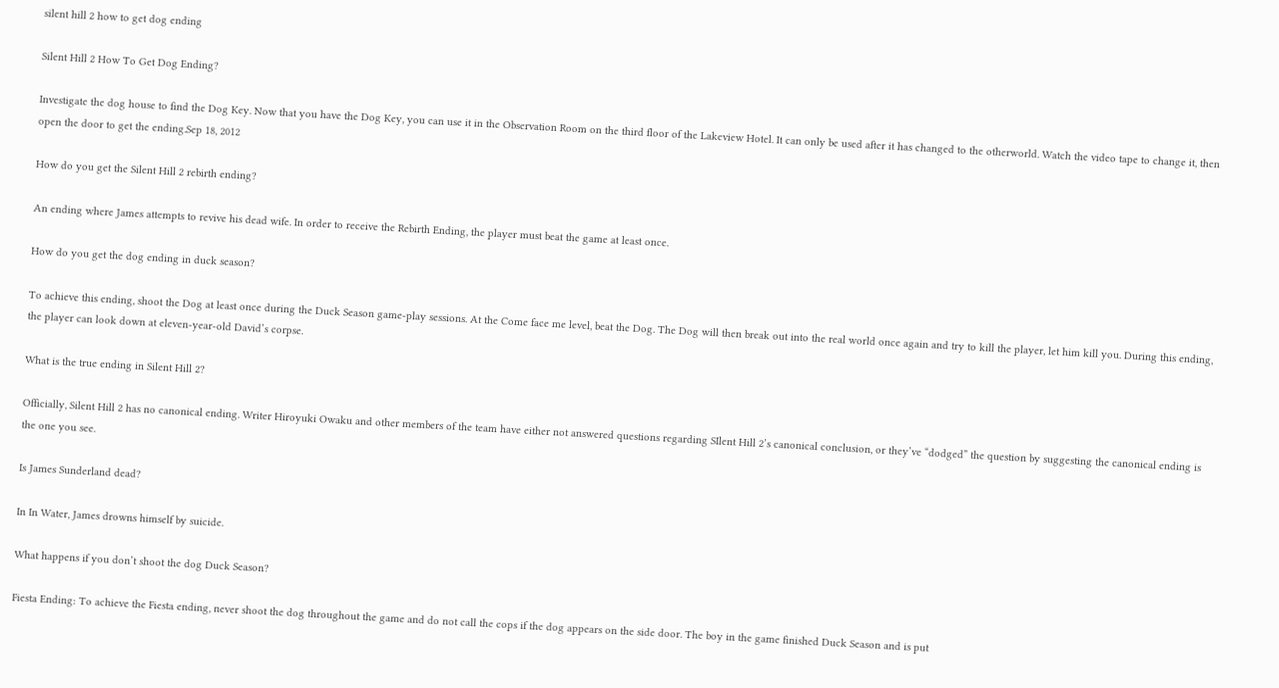silent hill 2 how to get dog ending

Silent Hill 2 How To Get Dog Ending?

Investigate the dog house to find the Dog Key. Now that you have the Dog Key, you can use it in the Observation Room on the third floor of the Lakeview Hotel. It can only be used after it has changed to the otherworld. Watch the video tape to change it, then open the door to get the ending.Sep 18, 2012

How do you get the Silent Hill 2 rebirth ending?

An ending where James attempts to revive his dead wife. In order to receive the Rebirth Ending, the player must beat the game at least once.

How do you get the dog ending in duck season?

To achieve this ending, shoot the Dog at least once during the Duck Season game-play sessions. At the Come face me level, beat the Dog. The Dog will then break out into the real world once again and try to kill the player, let him kill you. During this ending, the player can look down at eleven-year-old David’s corpse.

What is the true ending in Silent Hill 2?

Officially, Silent Hill 2 has no canonical ending. Writer Hiroyuki Owaku and other members of the team have either not answered questions regarding SIlent Hill 2’s canonical conclusion, or they’ve “dodged” the question by suggesting the canonical ending is the one you see.

Is James Sunderland dead?

In In Water, James drowns himself by suicide.

What happens if you don’t shoot the dog Duck Season?

Fiesta Ending: To achieve the Fiesta ending, never shoot the dog throughout the game and do not call the cops if the dog appears on the side door. The boy in the game finished Duck Season and is put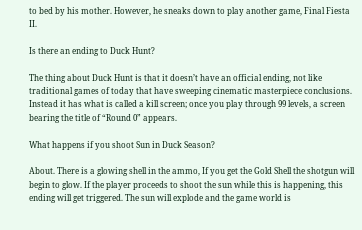to bed by his mother. However, he sneaks down to play another game, Final Fiesta II.

Is there an ending to Duck Hunt?

The thing about Duck Hunt is that it doesn’t have an official ending, not like traditional games of today that have sweeping cinematic masterpiece conclusions. Instead it has what is called a kill screen; once you play through 99 levels, a screen bearing the title of “Round 0” appears.

What happens if you shoot Sun in Duck Season?

About. There is a glowing shell in the ammo, If you get the Gold Shell the shotgun will begin to glow. If the player proceeds to shoot the sun while this is happening, this ending will get triggered. The sun will explode and the game world is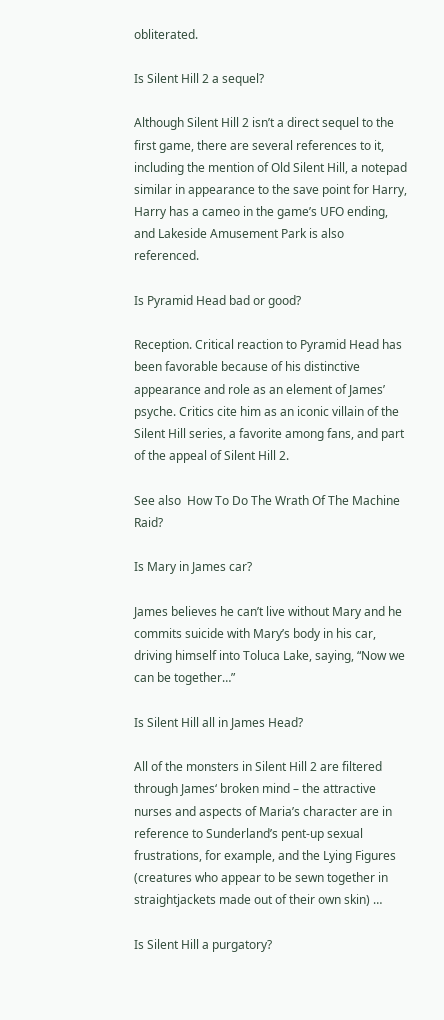obliterated.

Is Silent Hill 2 a sequel?

Although Silent Hill 2 isn’t a direct sequel to the first game, there are several references to it, including the mention of Old Silent Hill, a notepad similar in appearance to the save point for Harry, Harry has a cameo in the game’s UFO ending, and Lakeside Amusement Park is also referenced.

Is Pyramid Head bad or good?

Reception. Critical reaction to Pyramid Head has been favorable because of his distinctive appearance and role as an element of James’ psyche. Critics cite him as an iconic villain of the Silent Hill series, a favorite among fans, and part of the appeal of Silent Hill 2.

See also  How To Do The Wrath Of The Machine Raid?

Is Mary in James car?

James believes he can’t live without Mary and he commits suicide with Mary’s body in his car, driving himself into Toluca Lake, saying, “Now we can be together…”

Is Silent Hill all in James Head?

All of the monsters in Silent Hill 2 are filtered through James‘ broken mind – the attractive nurses and aspects of Maria’s character are in reference to Sunderland’s pent-up sexual frustrations, for example, and the Lying Figures (creatures who appear to be sewn together in straightjackets made out of their own skin) …

Is Silent Hill a purgatory?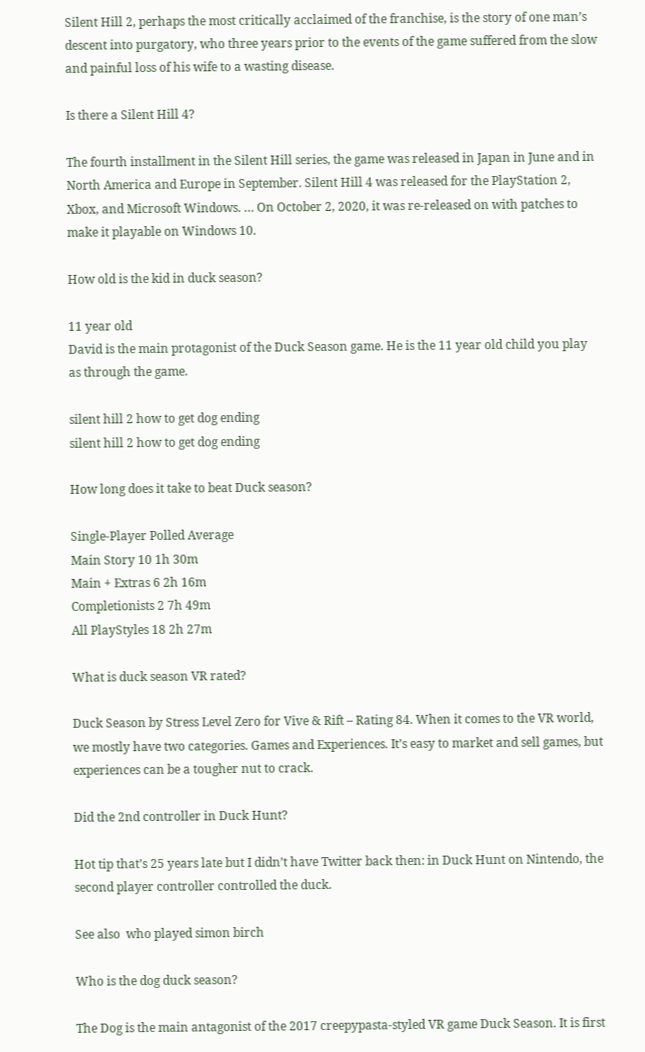Silent Hill 2, perhaps the most critically acclaimed of the franchise, is the story of one man’s descent into purgatory, who three years prior to the events of the game suffered from the slow and painful loss of his wife to a wasting disease.

Is there a Silent Hill 4?

The fourth installment in the Silent Hill series, the game was released in Japan in June and in North America and Europe in September. Silent Hill 4 was released for the PlayStation 2, Xbox, and Microsoft Windows. … On October 2, 2020, it was re-released on with patches to make it playable on Windows 10.

How old is the kid in duck season?

11 year old
David is the main protagonist of the Duck Season game. He is the 11 year old child you play as through the game.

silent hill 2 how to get dog ending
silent hill 2 how to get dog ending

How long does it take to beat Duck season?

Single-Player Polled Average
Main Story 10 1h 30m
Main + Extras 6 2h 16m
Completionists 2 7h 49m
All PlayStyles 18 2h 27m

What is duck season VR rated?

Duck Season by Stress Level Zero for Vive & Rift – Rating 84. When it comes to the VR world, we mostly have two categories. Games and Experiences. It’s easy to market and sell games, but experiences can be a tougher nut to crack.

Did the 2nd controller in Duck Hunt?

Hot tip that’s 25 years late but I didn’t have Twitter back then: in Duck Hunt on Nintendo, the second player controller controlled the duck.

See also  who played simon birch

Who is the dog duck season?

The Dog is the main antagonist of the 2017 creepypasta-styled VR game Duck Season. It is first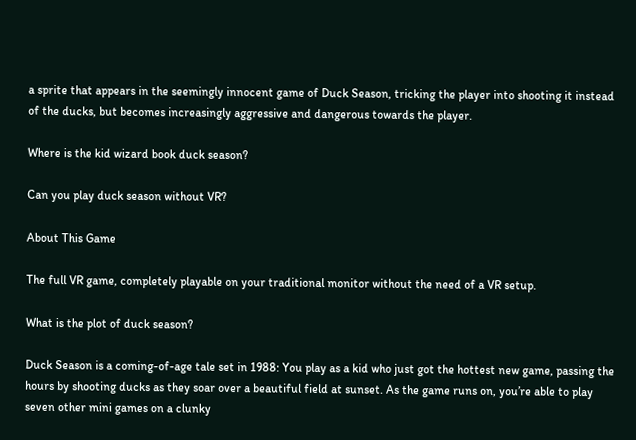a sprite that appears in the seemingly innocent game of Duck Season, tricking the player into shooting it instead of the ducks, but becomes increasingly aggressive and dangerous towards the player.

Where is the kid wizard book duck season?

Can you play duck season without VR?

About This Game

The full VR game, completely playable on your traditional monitor without the need of a VR setup.

What is the plot of duck season?

Duck Season is a coming-of-age tale set in 1988: You play as a kid who just got the hottest new game, passing the hours by shooting ducks as they soar over a beautiful field at sunset. As the game runs on, you’re able to play seven other mini games on a clunky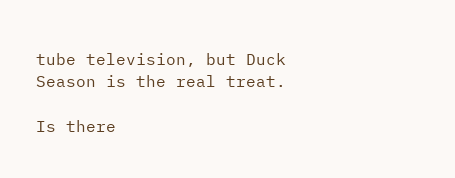tube television, but Duck Season is the real treat.

Is there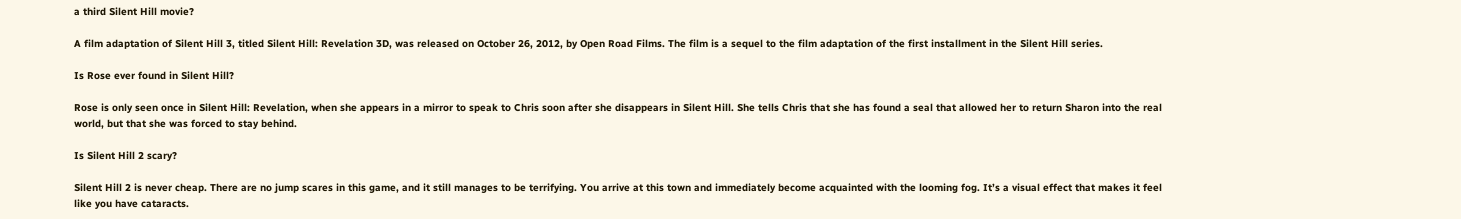a third Silent Hill movie?

A film adaptation of Silent Hill 3, titled Silent Hill: Revelation 3D, was released on October 26, 2012, by Open Road Films. The film is a sequel to the film adaptation of the first installment in the Silent Hill series.

Is Rose ever found in Silent Hill?

Rose is only seen once in Silent Hill: Revelation, when she appears in a mirror to speak to Chris soon after she disappears in Silent Hill. She tells Chris that she has found a seal that allowed her to return Sharon into the real world, but that she was forced to stay behind.

Is Silent Hill 2 scary?

Silent Hill 2 is never cheap. There are no jump scares in this game, and it still manages to be terrifying. You arrive at this town and immediately become acquainted with the looming fog. It’s a visual effect that makes it feel like you have cataracts.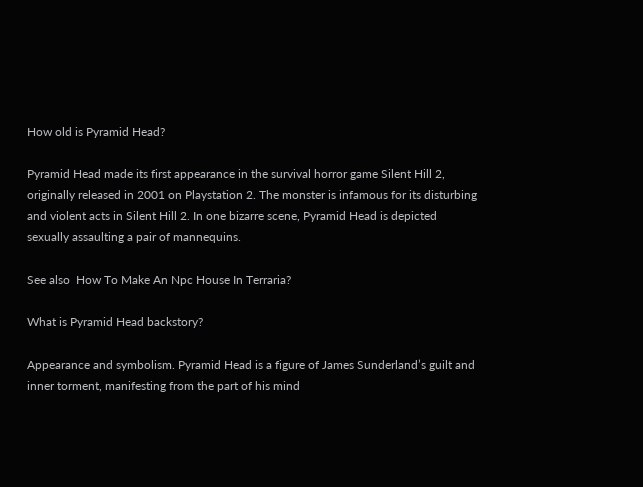How old is Pyramid Head?

Pyramid Head made its first appearance in the survival horror game Silent Hill 2, originally released in 2001 on Playstation 2. The monster is infamous for its disturbing and violent acts in Silent Hill 2. In one bizarre scene, Pyramid Head is depicted sexually assaulting a pair of mannequins.

See also  How To Make An Npc House In Terraria?

What is Pyramid Head backstory?

Appearance and symbolism. Pyramid Head is a figure of James Sunderland’s guilt and inner torment, manifesting from the part of his mind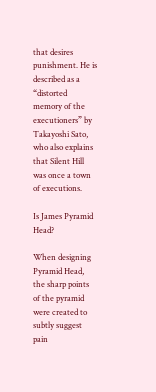that desires punishment. He is described as a “distorted memory of the executioners” by Takayoshi Sato, who also explains that Silent Hill was once a town of executions.

Is James Pyramid Head?

When designing Pyramid Head, the sharp points of the pyramid were created to subtly suggest pain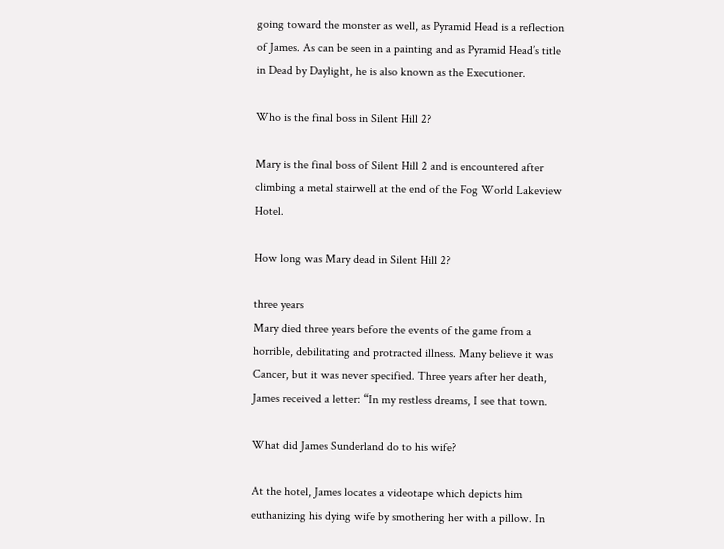going toward the monster as well, as Pyramid Head is a reflection of James. As can be seen in a painting and as Pyramid Head’s title in Dead by Daylight, he is also known as the Executioner.

Who is the final boss in Silent Hill 2?

Mary is the final boss of Silent Hill 2 and is encountered after climbing a metal stairwell at the end of the Fog World Lakeview Hotel.

How long was Mary dead in Silent Hill 2?

three years
Mary died three years before the events of the game from a horrible, debilitating and protracted illness. Many believe it was Cancer, but it was never specified. Three years after her death, James received a letter: “In my restless dreams, I see that town.

What did James Sunderland do to his wife?

At the hotel, James locates a videotape which depicts him euthanizing his dying wife by smothering her with a pillow. In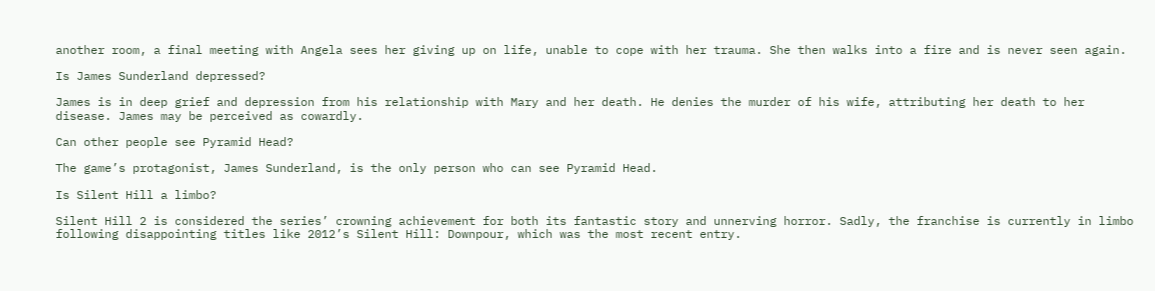another room, a final meeting with Angela sees her giving up on life, unable to cope with her trauma. She then walks into a fire and is never seen again.

Is James Sunderland depressed?

James is in deep grief and depression from his relationship with Mary and her death. He denies the murder of his wife, attributing her death to her disease. James may be perceived as cowardly.

Can other people see Pyramid Head?

The game’s protagonist, James Sunderland, is the only person who can see Pyramid Head.

Is Silent Hill a limbo?

Silent Hill 2 is considered the series’ crowning achievement for both its fantastic story and unnerving horror. Sadly, the franchise is currently in limbo following disappointing titles like 2012’s Silent Hill: Downpour, which was the most recent entry.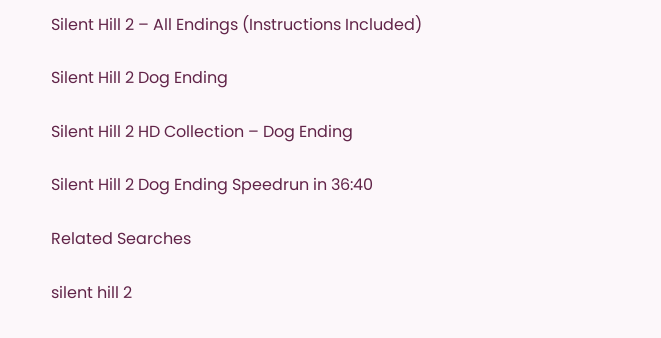Silent Hill 2 – All Endings (Instructions Included)

Silent Hill 2 Dog Ending

Silent Hill 2 HD Collection – Dog Ending

Silent Hill 2 Dog Ending Speedrun in 36:40

Related Searches

silent hill 2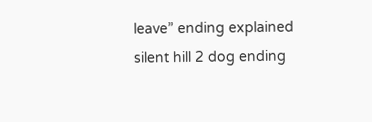leave” ending explained
silent hill 2 dog ending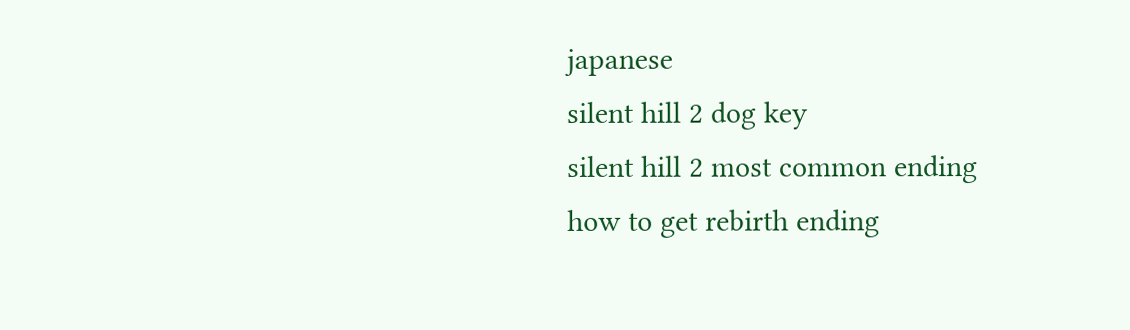japanese
silent hill 2 dog key
silent hill 2 most common ending
how to get rebirth ending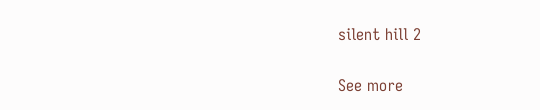silent hill 2

See more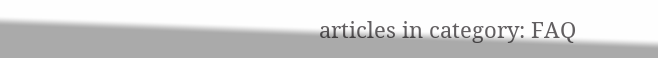articles in category: FAQ